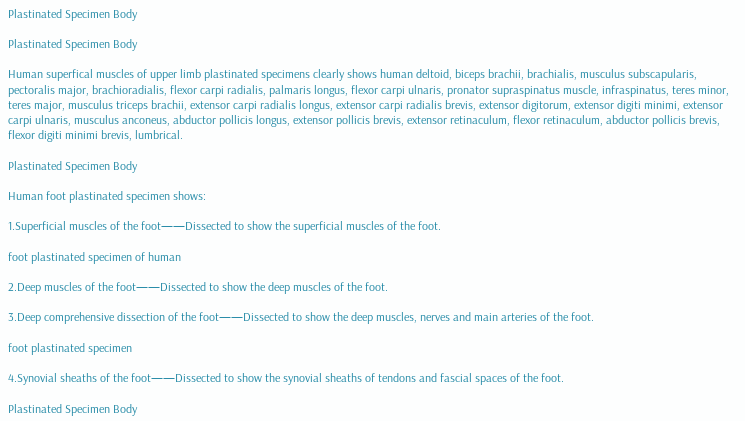Plastinated Specimen Body

Plastinated Specimen Body

Human superfical muscles of upper limb plastinated specimens clearly shows human deltoid, biceps brachii, brachialis, musculus subscapularis, pectoralis major, brachioradialis, flexor carpi radialis, palmaris longus, flexor carpi ulnaris, pronator supraspinatus muscle, infraspinatus, teres minor, teres major, musculus triceps brachii, extensor carpi radialis longus, extensor carpi radialis brevis, extensor digitorum, extensor digiti minimi, extensor carpi ulnaris, musculus anconeus, abductor pollicis longus, extensor pollicis brevis, extensor retinaculum, flexor retinaculum, abductor pollicis brevis, flexor digiti minimi brevis, lumbrical.

Plastinated Specimen Body

Human foot plastinated specimen shows:

1.Superficial muscles of the foot——Dissected to show the superficial muscles of the foot.

foot plastinated specimen of human

2.Deep muscles of the foot——Dissected to show the deep muscles of the foot.

3.Deep comprehensive dissection of the foot——Dissected to show the deep muscles, nerves and main arteries of the foot.

foot plastinated specimen

4.Synovial sheaths of the foot——Dissected to show the synovial sheaths of tendons and fascial spaces of the foot.

Plastinated Specimen Body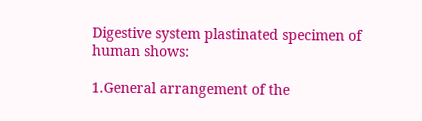Digestive system plastinated specimen of human shows:

1.General arrangement of the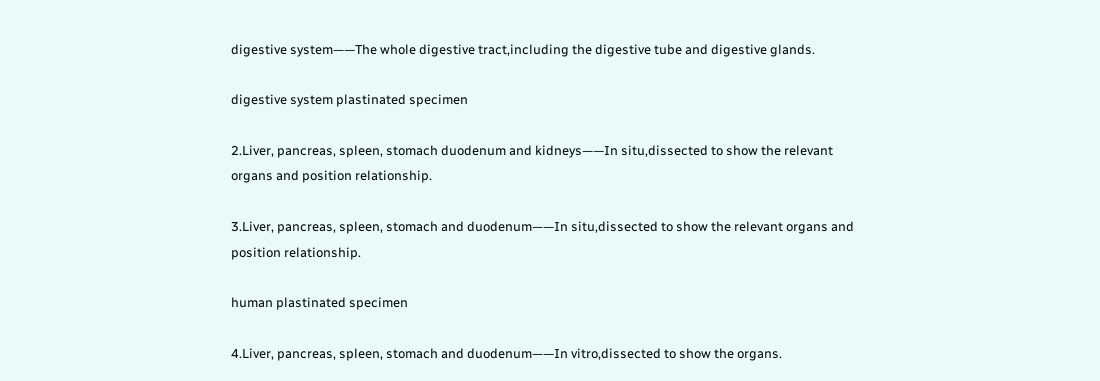digestive system——The whole digestive tract,including the digestive tube and digestive glands.

digestive system plastinated specimen

2.Liver, pancreas, spleen, stomach duodenum and kidneys——In situ,dissected to show the relevant organs and position relationship.

3.Liver, pancreas, spleen, stomach and duodenum——In situ,dissected to show the relevant organs and position relationship.

human plastinated specimen

4.Liver, pancreas, spleen, stomach and duodenum——In vitro,dissected to show the organs.